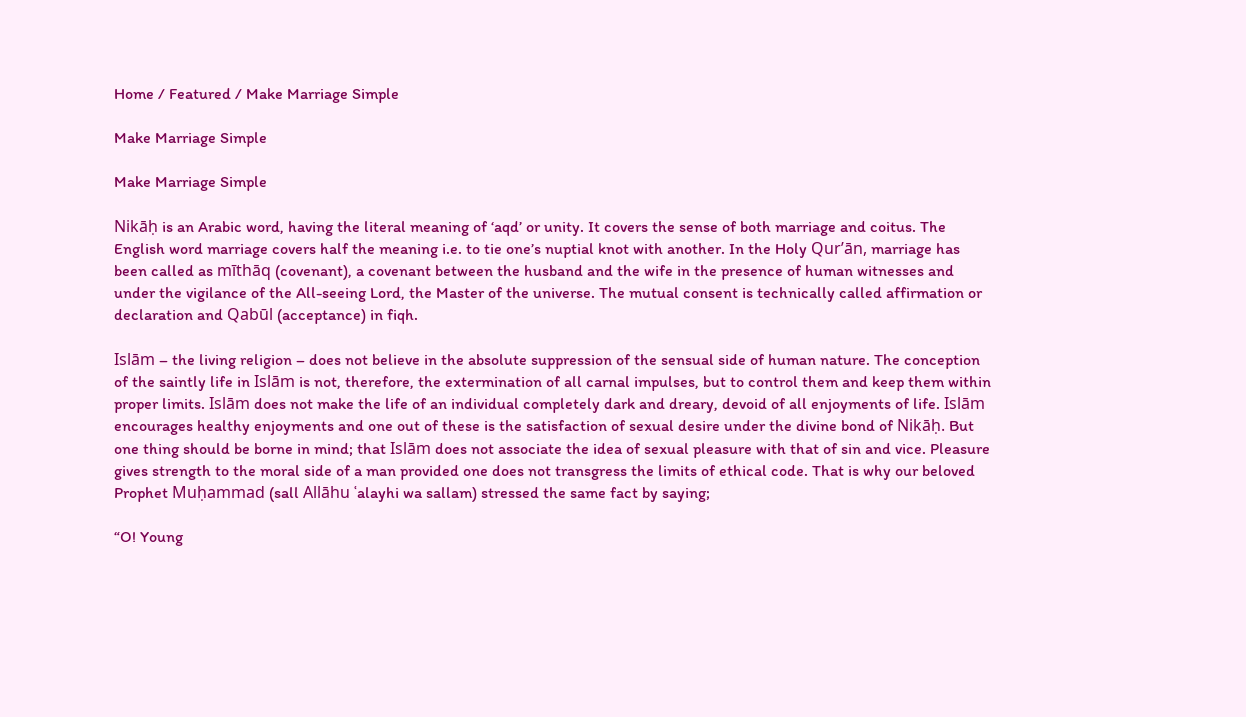Home / Featured / Make Marriage Simple

Make Marriage Simple

Make Marriage Simple

Nikāḥ is an Arabic word, having the literal meaning of ‘aqd’ or unity. It covers the sense of both marriage and coitus. The English word marriage covers half the meaning i.e. to tie one’s nuptial knot with another. In the Holy Qur’ān, marriage has been called as mīthāq (covenant), a covenant between the husband and the wife in the presence of human witnesses and under the vigilance of the All-seeing Lord, the Master of the universe. The mutual consent is technically called affirmation or declaration and Qabūl (acceptance) in fiqh.

Islām – the living religion – does not believe in the absolute suppression of the sensual side of human nature. The conception of the saintly life in Islām is not, therefore, the extermination of all carnal impulses, but to control them and keep them within proper limits. Islām does not make the life of an individual completely dark and dreary, devoid of all enjoyments of life. Islām encourages healthy enjoyments and one out of these is the satisfaction of sexual desire under the divine bond of Nikāḥ. But one thing should be borne in mind; that Islām does not associate the idea of sexual pleasure with that of sin and vice. Pleasure gives strength to the moral side of a man provided one does not transgress the limits of ethical code. That is why our beloved Prophet Muḥammad (sall Allāhu ʿalayhi wa sallam) stressed the same fact by saying;

“O! Young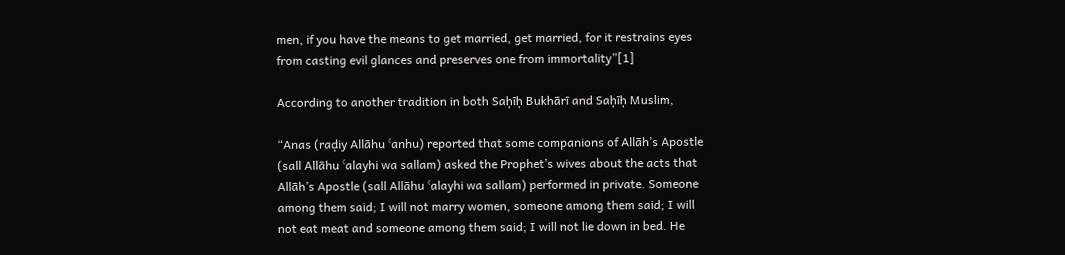men, if you have the means to get married, get married, for it restrains eyes from casting evil glances and preserves one from immortality”[1]

According to another tradition in both Saḥīḥ Bukhārī and Saḥīḥ Muslim,

“Anas (raḍiy Allāhu ʿanhu) reported that some companions of Allāh’s Apostle (sall Allāhu ʿalayhi wa sallam) asked the Prophet’s wives about the acts that Allāh’s Apostle (sall Allāhu ʿalayhi wa sallam) performed in private. Someone among them said; I will not marry women, someone among them said; I will not eat meat and someone among them said; I will not lie down in bed. He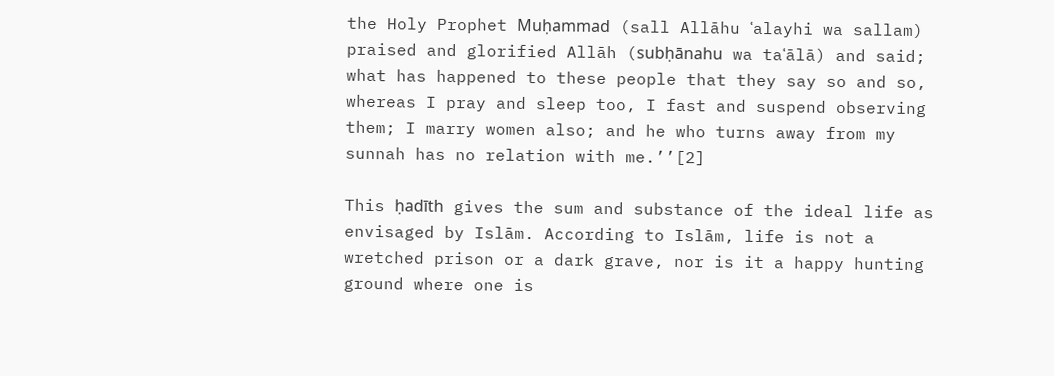the Holy Prophet Muḥammad (sall Allāhu ʿalayhi wa sallam) praised and glorified Allāh (subḥānahu wa taʿālā) and said; what has happened to these people that they say so and so, whereas I pray and sleep too, I fast and suspend observing them; I marry women also; and he who turns away from my sunnah has no relation with me.’’[2]

This ḥadīth gives the sum and substance of the ideal life as envisaged by Islām. According to Islām, life is not a wretched prison or a dark grave, nor is it a happy hunting ground where one is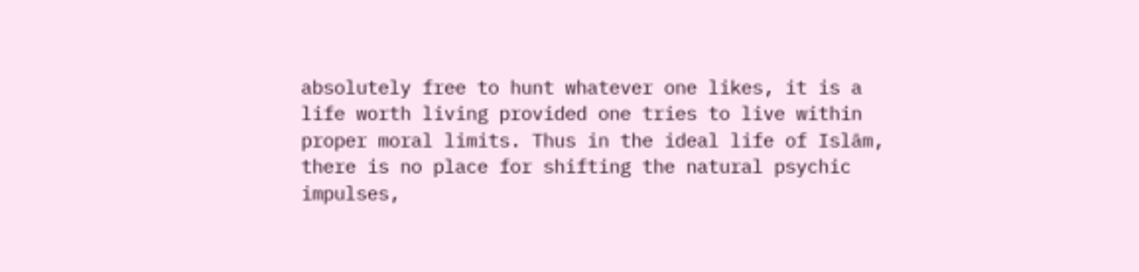absolutely free to hunt whatever one likes, it is a life worth living provided one tries to live within proper moral limits. Thus in the ideal life of Islām, there is no place for shifting the natural psychic impulses,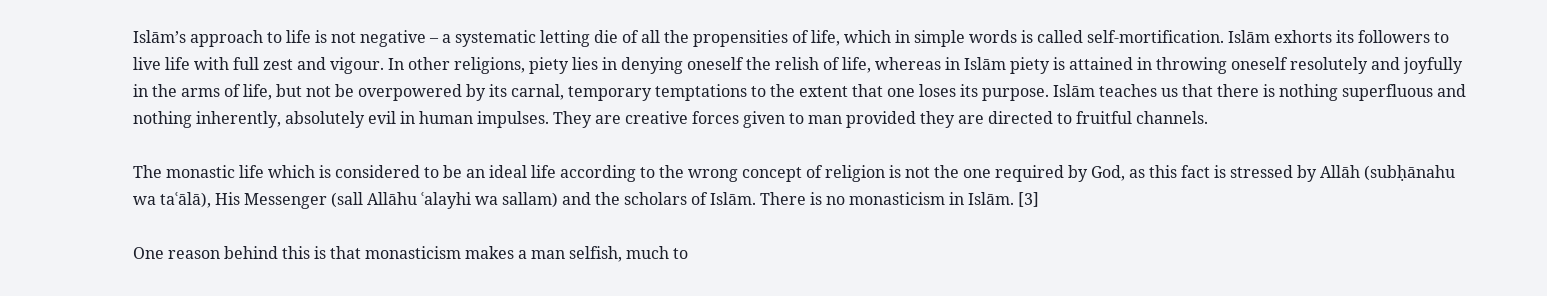Islām’s approach to life is not negative – a systematic letting die of all the propensities of life, which in simple words is called self-mortification. Islām exhorts its followers to live life with full zest and vigour. In other religions, piety lies in denying oneself the relish of life, whereas in Islām piety is attained in throwing oneself resolutely and joyfully in the arms of life, but not be overpowered by its carnal, temporary temptations to the extent that one loses its purpose. Islām teaches us that there is nothing superfluous and nothing inherently, absolutely evil in human impulses. They are creative forces given to man provided they are directed to fruitful channels.

The monastic life which is considered to be an ideal life according to the wrong concept of religion is not the one required by God, as this fact is stressed by Allāh (subḥānahu wa taʿālā), His Messenger (sall Allāhu ʿalayhi wa sallam) and the scholars of Islām. There is no monasticism in Islām. [3]

One reason behind this is that monasticism makes a man selfish, much to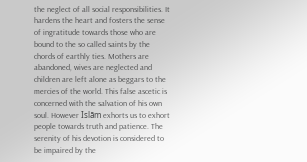the neglect of all social responsibilities. It hardens the heart and fosters the sense of ingratitude towards those who are bound to the so called saints by the chords of earthly ties. Mothers are abandoned, wives are neglected and children are left alone as beggars to the mercies of the world. This false ascetic is concerned with the salvation of his own soul. However Islām exhorts us to exhort people towards truth and patience. The serenity of his devotion is considered to be impaired by the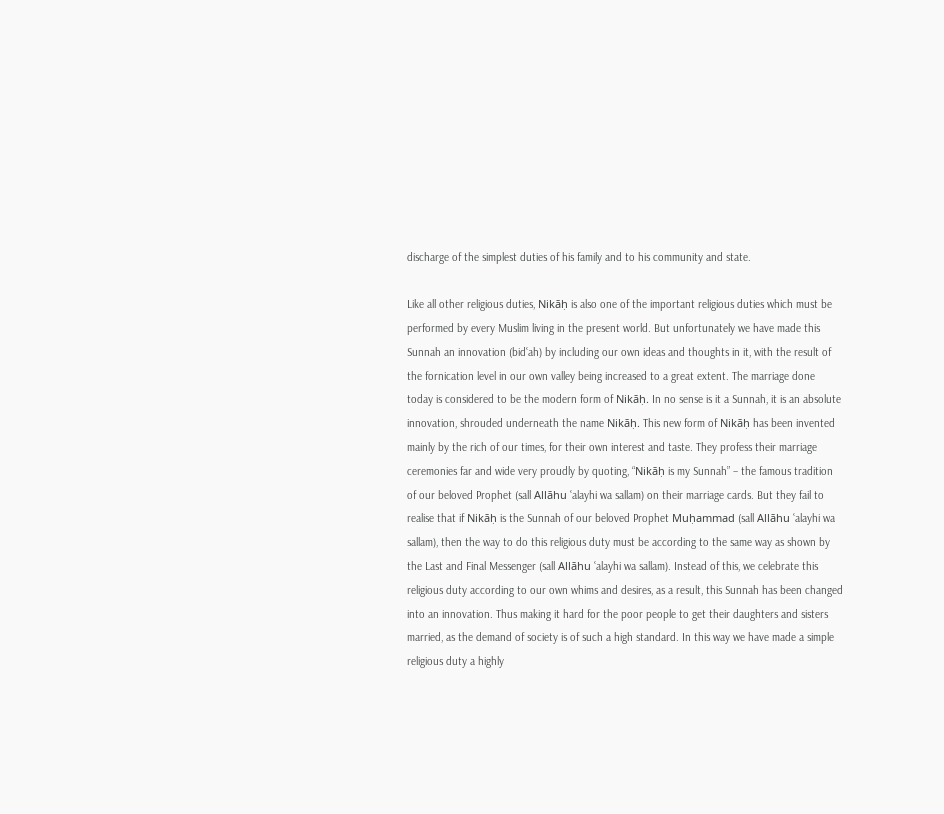discharge of the simplest duties of his family and to his community and state.

Like all other religious duties, Nikāḥ is also one of the important religious duties which must be performed by every Muslim living in the present world. But unfortunately we have made this Sunnah an innovation (bidʿah) by including our own ideas and thoughts in it, with the result of the fornication level in our own valley being increased to a great extent. The marriage done today is considered to be the modern form of Nikāḥ. In no sense is it a Sunnah, it is an absolute innovation, shrouded underneath the name Nikāḥ. This new form of Nikāḥ has been invented mainly by the rich of our times, for their own interest and taste. They profess their marriage ceremonies far and wide very proudly by quoting, “Nikāḥ is my Sunnah” – the famous tradition of our beloved Prophet (sall Allāhu ʿalayhi wa sallam) on their marriage cards. But they fail to realise that if Nikāḥ is the Sunnah of our beloved Prophet Muḥammad (sall Allāhu ʿalayhi wa sallam), then the way to do this religious duty must be according to the same way as shown by the Last and Final Messenger (sall Allāhu ʿalayhi wa sallam). Instead of this, we celebrate this religious duty according to our own whims and desires, as a result, this Sunnah has been changed into an innovation. Thus making it hard for the poor people to get their daughters and sisters married, as the demand of society is of such a high standard. In this way we have made a simple religious duty a highly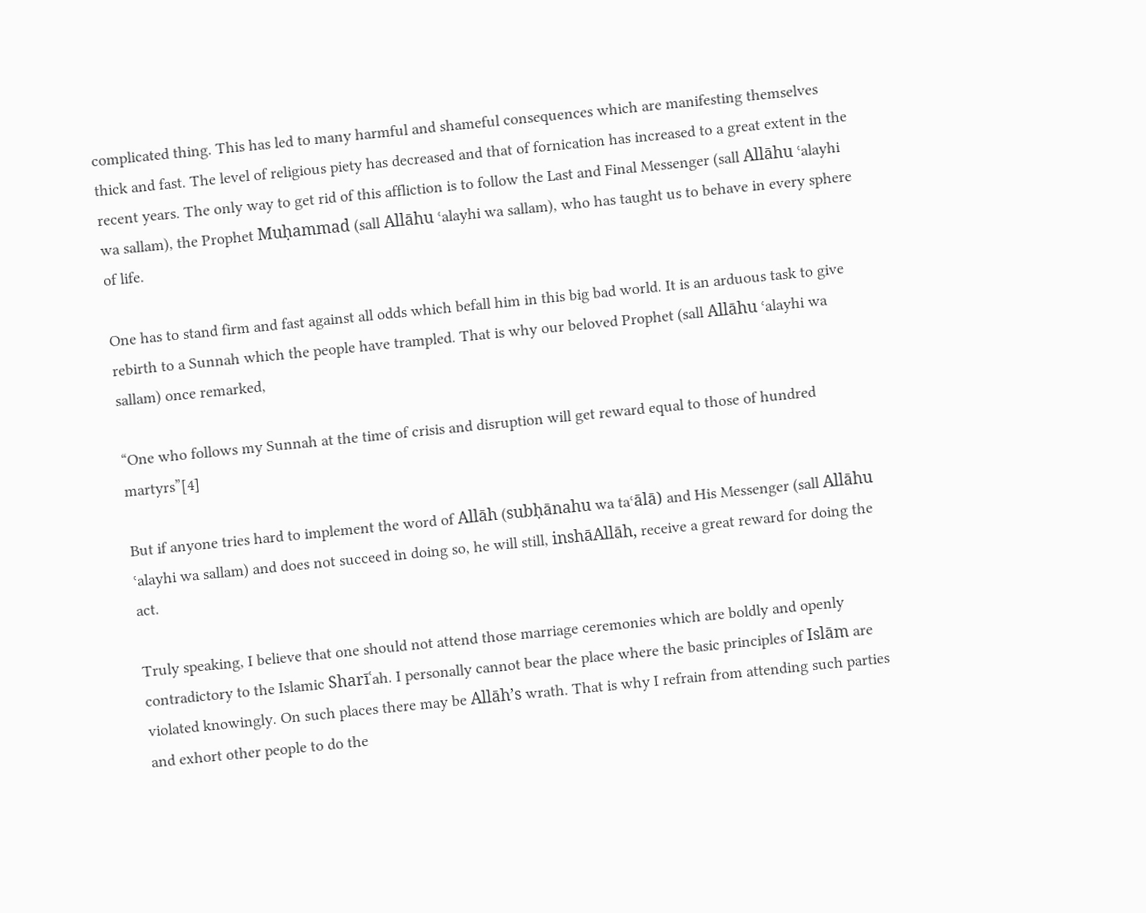complicated thing. This has led to many harmful and shameful consequences which are manifesting themselves thick and fast. The level of religious piety has decreased and that of fornication has increased to a great extent in the recent years. The only way to get rid of this affliction is to follow the Last and Final Messenger (sall Allāhu ʿalayhi wa sallam), the Prophet Muḥammad (sall Allāhu ʿalayhi wa sallam), who has taught us to behave in every sphere of life.

One has to stand firm and fast against all odds which befall him in this big bad world. It is an arduous task to give rebirth to a Sunnah which the people have trampled. That is why our beloved Prophet (sall Allāhu ʿalayhi wa sallam) once remarked,

“One who follows my Sunnah at the time of crisis and disruption will get reward equal to those of hundred martyrs”[4]

But if anyone tries hard to implement the word of Allāh (subḥānahu wa taʿālā) and His Messenger (sall Allāhu ʿalayhi wa sallam) and does not succeed in doing so, he will still, inshāAllāh, receive a great reward for doing the act.

Truly speaking, I believe that one should not attend those marriage ceremonies which are boldly and openly contradictory to the Islamic Sharīʿah. I personally cannot bear the place where the basic principles of Islām are violated knowingly. On such places there may be Allāh’s wrath. That is why I refrain from attending such parties and exhort other people to do the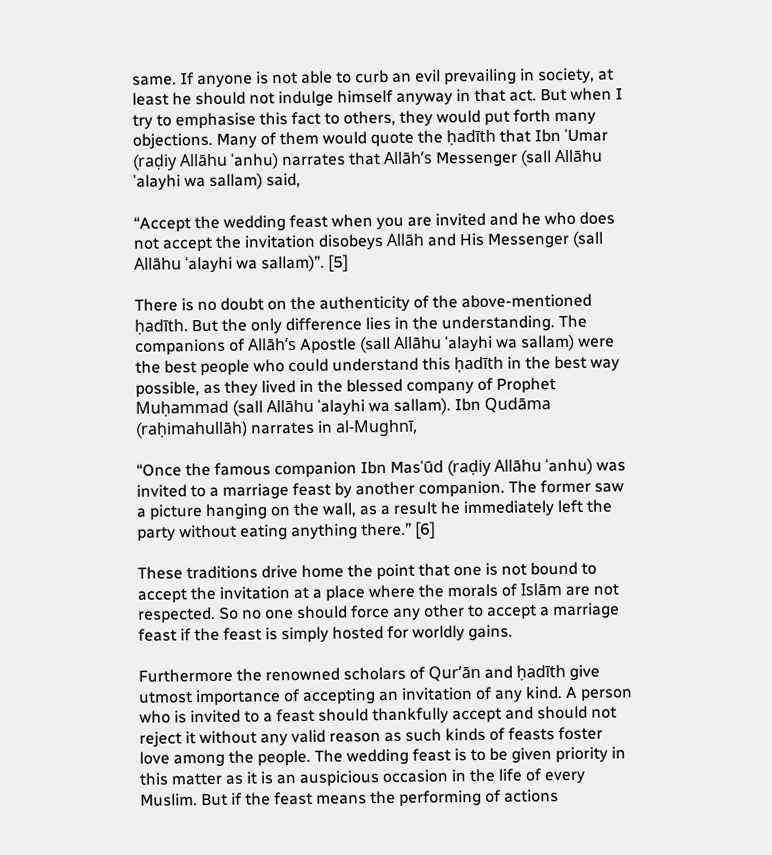same. If anyone is not able to curb an evil prevailing in society, at least he should not indulge himself anyway in that act. But when I try to emphasise this fact to others, they would put forth many objections. Many of them would quote the ḥadīth that Ibn ʿUmar (raḍiy Allāhu ʿanhu) narrates that Allāh’s Messenger (sall Allāhu ʿalayhi wa sallam) said,

“Accept the wedding feast when you are invited and he who does not accept the invitation disobeys Allāh and His Messenger (sall Allāhu ʿalayhi wa sallam)”. [5]

There is no doubt on the authenticity of the above-mentioned ḥadīth. But the only difference lies in the understanding. The companions of Allāh’s Apostle (sall Allāhu ʿalayhi wa sallam) were the best people who could understand this ḥadīth in the best way possible, as they lived in the blessed company of Prophet Muḥammad (sall Allāhu ʿalayhi wa sallam). Ibn Qudāma (raḥimahullāh) narrates in al-Mughnī,

“Once the famous companion Ibn Masʿūd (raḍiy Allāhu ʿanhu) was invited to a marriage feast by another companion. The former saw a picture hanging on the wall, as a result he immediately left the party without eating anything there.” [6]

These traditions drive home the point that one is not bound to accept the invitation at a place where the morals of Islām are not respected. So no one should force any other to accept a marriage feast if the feast is simply hosted for worldly gains.

Furthermore the renowned scholars of Qur’ān and ḥadīth give utmost importance of accepting an invitation of any kind. A person who is invited to a feast should thankfully accept and should not reject it without any valid reason as such kinds of feasts foster love among the people. The wedding feast is to be given priority in this matter as it is an auspicious occasion in the life of every Muslim. But if the feast means the performing of actions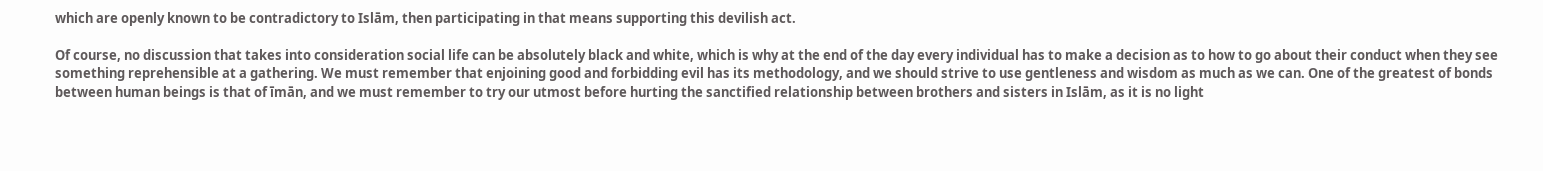which are openly known to be contradictory to Islām, then participating in that means supporting this devilish act.

Of course, no discussion that takes into consideration social life can be absolutely black and white, which is why at the end of the day every individual has to make a decision as to how to go about their conduct when they see something reprehensible at a gathering. We must remember that enjoining good and forbidding evil has its methodology, and we should strive to use gentleness and wisdom as much as we can. One of the greatest of bonds between human beings is that of īmān, and we must remember to try our utmost before hurting the sanctified relationship between brothers and sisters in Islām, as it is no light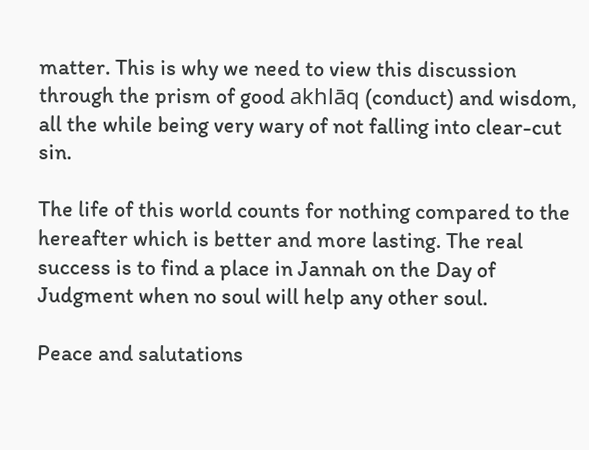matter. This is why we need to view this discussion through the prism of good akhlāq (conduct) and wisdom, all the while being very wary of not falling into clear-cut sin.

The life of this world counts for nothing compared to the hereafter which is better and more lasting. The real success is to find a place in Jannah on the Day of Judgment when no soul will help any other soul.

Peace and salutations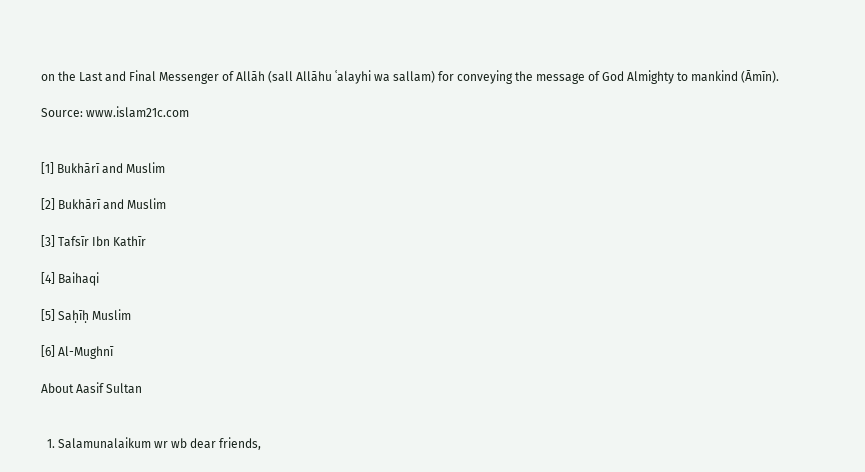on the Last and Final Messenger of Allāh (sall Allāhu ʿalayhi wa sallam) for conveying the message of God Almighty to mankind (Āmīn).

Source: www.islam21c.com


[1] Bukhārī and Muslim

[2] Bukhārī and Muslim

[3] Tafsīr Ibn Kathīr

[4] Baihaqi

[5] Saḥīḥ Muslim

[6] Al-Mughnī

About Aasif Sultan


  1. Salamunalaikum wr wb dear friends,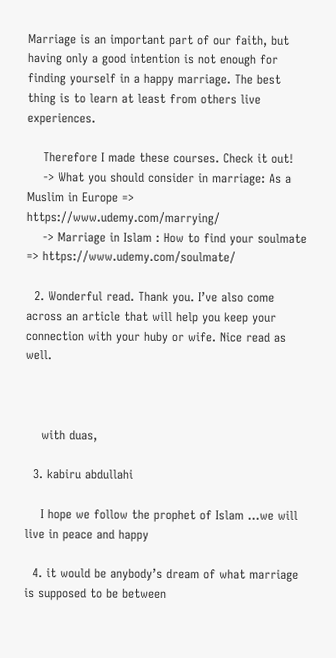Marriage is an important part of our faith, but having only a good intention is not enough for finding yourself in a happy marriage. The best thing is to learn at least from others live experiences.

    Therefore I made these courses. Check it out!
    -> What you should consider in marriage: As a Muslim in Europe => https://www.udemy.com/marrying/
    -> Marriage in Islam : How to find your soulmate => https://www.udemy.com/soulmate/

  2. Wonderful read. Thank you. I’ve also come across an article that will help you keep your connection with your huby or wife. Nice read as well.



    with duas,

  3. kabiru abdullahi

    I hope we follow the prophet of Islam …we will live in peace and happy

  4. it would be anybody’s dream of what marriage is supposed to be between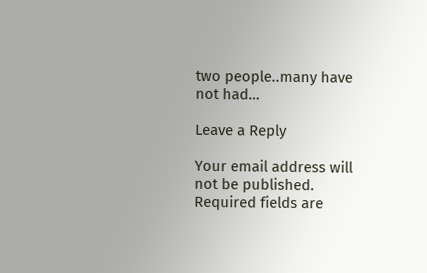two people..many have not had…

Leave a Reply

Your email address will not be published. Required fields are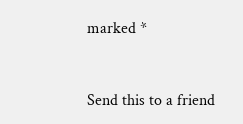marked *


Send this to a friend